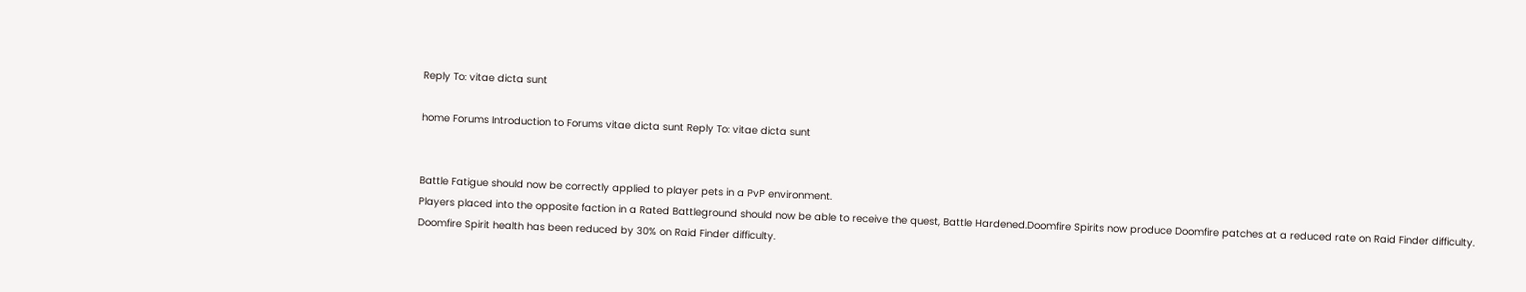Reply To: vitae dicta sunt

home Forums Introduction to Forums vitae dicta sunt Reply To: vitae dicta sunt


Battle Fatigue should now be correctly applied to player pets in a PvP environment.
Players placed into the opposite faction in a Rated Battleground should now be able to receive the quest, Battle Hardened.Doomfire Spirits now produce Doomfire patches at a reduced rate on Raid Finder difficulty.
Doomfire Spirit health has been reduced by 30% on Raid Finder difficulty.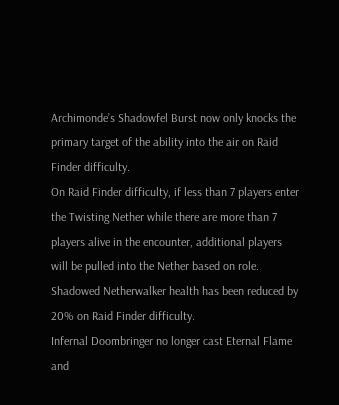Archimonde’s Shadowfel Burst now only knocks the primary target of the ability into the air on Raid Finder difficulty.
On Raid Finder difficulty, if less than 7 players enter the Twisting Nether while there are more than 7 players alive in the encounter, additional players will be pulled into the Nether based on role.
Shadowed Netherwalker health has been reduced by 20% on Raid Finder difficulty.
Infernal Doombringer no longer cast Eternal Flame and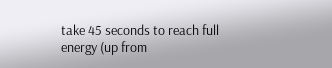take 45 seconds to reach full energy (up from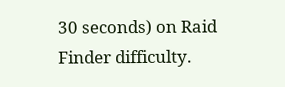30 seconds) on Raid Finder difficulty.